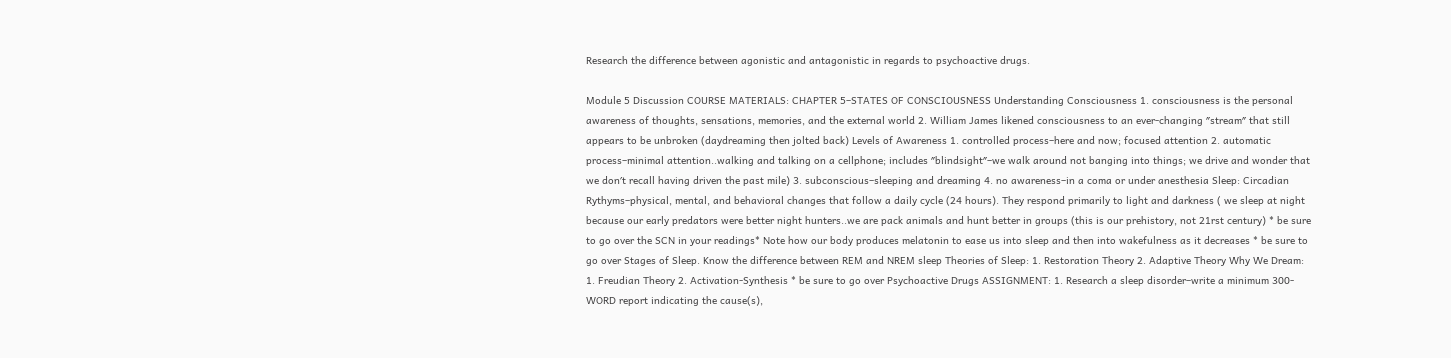Research the difference between agonistic and antagonistic in regards to psychoactive drugs.

Module 5 Discussion COURSE MATERIALS: CHAPTER 5–STATES OF CONSCIOUSNESS Understanding Consciousness 1. consciousness is the personal awareness of thoughts, sensations, memories, and the external world 2. William James likened consciousness to an ever-changing ″stream″ that still appears to be unbroken (daydreaming then jolted back) Levels of Awareness 1. controlled process–here and now; focused attention 2. automatic process–minimal attention..walking and talking on a cellphone; includes ″blindsight″–we walk around not banging into things; we drive and wonder that we don′t recall having driven the past mile) 3. subconscious–sleeping and dreaming 4. no awareness–in a coma or under anesthesia Sleep: Circadian Rythyms–physical, mental, and behavioral changes that follow a daily cycle (24 hours). They respond primarily to light and darkness ( we sleep at night because our early predators were better night hunters..we are pack animals and hunt better in groups (this is our prehistory, not 21rst century) * be sure to go over the SCN in your readings* Note how our body produces melatonin to ease us into sleep and then into wakefulness as it decreases * be sure to go over Stages of Sleep. Know the difference between REM and NREM sleep Theories of Sleep: 1. Restoration Theory 2. Adaptive Theory Why We Dream: 1. Freudian Theory 2. Activation-Synthesis * be sure to go over Psychoactive Drugs ASSIGNMENT: 1. Research a sleep disorder–write a minimum 300-WORD report indicating the cause(s),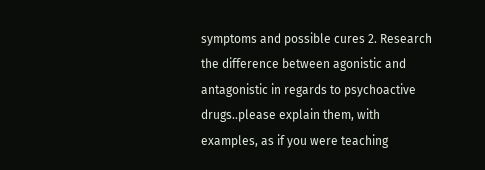symptoms and possible cures 2. Research the difference between agonistic and antagonistic in regards to psychoactive drugs..please explain them, with examples, as if you were teaching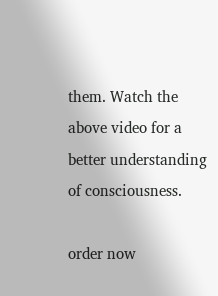them. Watch the above video for a better understanding of consciousness.

order now